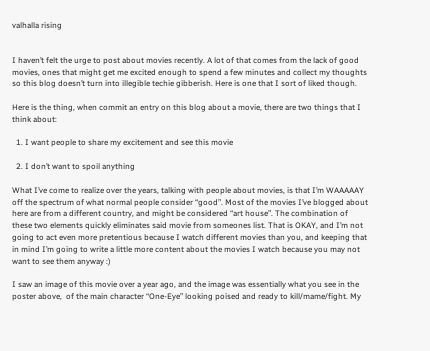valhalla rising


I haven’t felt the urge to post about movies recently. A lot of that comes from the lack of good movies, ones that might get me excited enough to spend a few minutes and collect my thoughts so this blog doesn’t turn into illegible techie gibberish. Here is one that I sort of liked though.

Here is the thing, when commit an entry on this blog about a movie, there are two things that I think about:

  1. I want people to share my excitement and see this movie

  2. I don’t want to spoil anything

What I’ve come to realize over the years, talking with people about movies, is that I’m WAAAAAY off the spectrum of what normal people consider “good”. Most of the movies I’ve blogged about here are from a different country, and might be considered “art house”. The combination of these two elements quickly eliminates said movie from someones list. That is OKAY, and I’m not going to act even more pretentious because I watch different movies than you, and keeping that in mind I’m going to write a little more content about the movies I watch because you may not want to see them anyway :)

I saw an image of this movie over a year ago, and the image was essentially what you see in the poster above,  of the main character “One-Eye” looking poised and ready to kill/mame/fight. My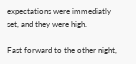expectations were immediatly set, and they were high.

Fast forward to the other night,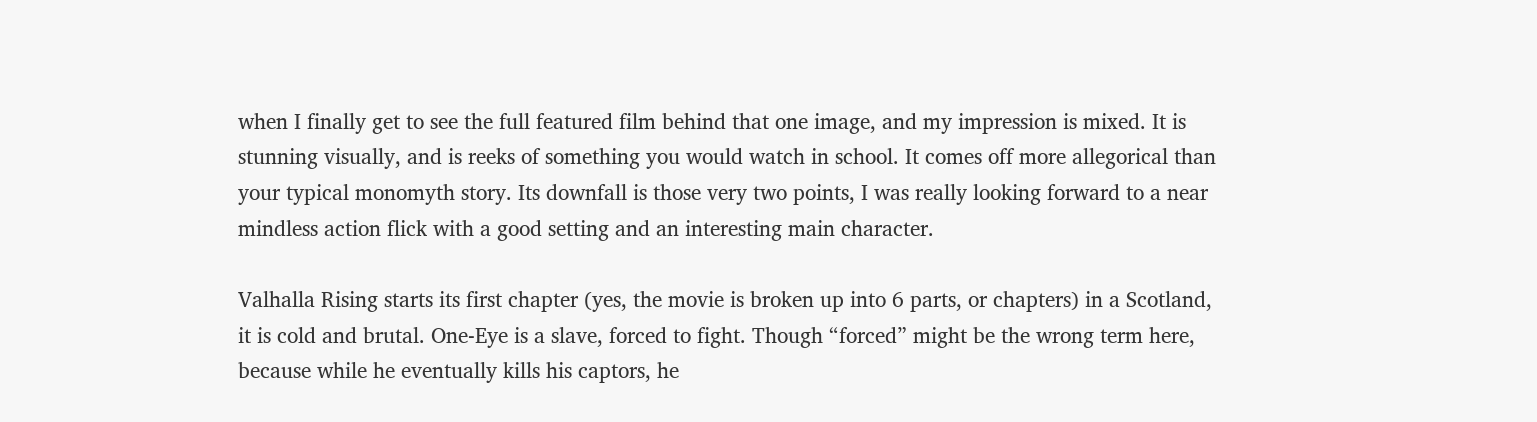when I finally get to see the full featured film behind that one image, and my impression is mixed. It is stunning visually, and is reeks of something you would watch in school. It comes off more allegorical than your typical monomyth story. Its downfall is those very two points, I was really looking forward to a near mindless action flick with a good setting and an interesting main character.

Valhalla Rising starts its first chapter (yes, the movie is broken up into 6 parts, or chapters) in a Scotland, it is cold and brutal. One-Eye is a slave, forced to fight. Though “forced” might be the wrong term here, because while he eventually kills his captors, he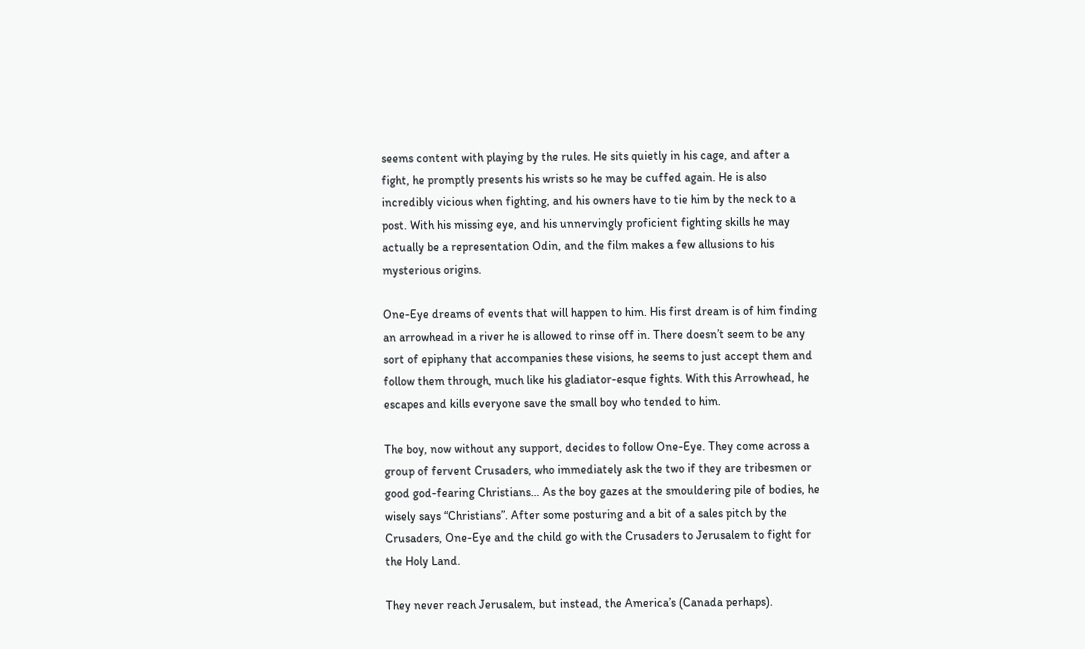seems content with playing by the rules. He sits quietly in his cage, and after a fight, he promptly presents his wrists so he may be cuffed again. He is also incredibly vicious when fighting, and his owners have to tie him by the neck to a post. With his missing eye, and his unnervingly proficient fighting skills he may actually be a representation Odin, and the film makes a few allusions to his mysterious origins.

One-Eye dreams of events that will happen to him. His first dream is of him finding an arrowhead in a river he is allowed to rinse off in. There doesn’t seem to be any sort of epiphany that accompanies these visions, he seems to just accept them and follow them through, much like his gladiator-esque fights. With this Arrowhead, he escapes and kills everyone save the small boy who tended to him.

The boy, now without any support, decides to follow One-Eye. They come across a group of fervent Crusaders, who immediately ask the two if they are tribesmen or good god-fearing Christians… As the boy gazes at the smouldering pile of bodies, he wisely says “Christians”. After some posturing and a bit of a sales pitch by the Crusaders, One-Eye and the child go with the Crusaders to Jerusalem to fight for the Holy Land.

They never reach Jerusalem, but instead, the America’s (Canada perhaps).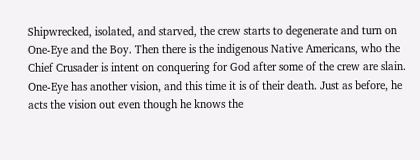Shipwrecked, isolated, and starved, the crew starts to degenerate and turn on One-Eye and the Boy. Then there is the indigenous Native Americans, who the Chief Crusader is intent on conquering for God after some of the crew are slain. One-Eye has another vision, and this time it is of their death. Just as before, he acts the vision out even though he knows the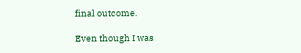final outcome.

Even though I was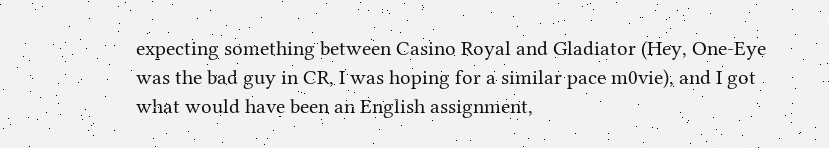expecting something between Casino Royal and Gladiator (Hey, One-Eye was the bad guy in CR, I was hoping for a similar pace m0vie), and I got what would have been an English assignment,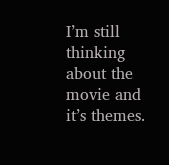I’m still thinking about the movie and it’s themes.